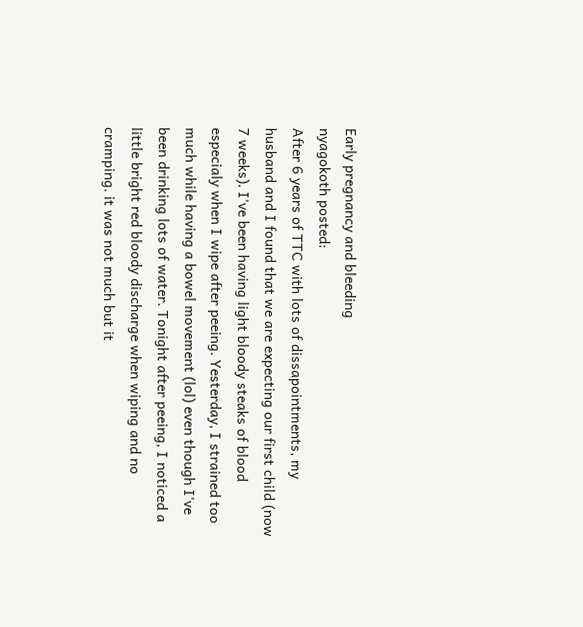Early pregnancy and bleeding
nyagokoth posted:
After 6 years of TTC with lots of dissapointments, my husband and I found that we are expecting our first child (now 7 weeks). I've been having light bloody steaks of blood especialy when I wipe after peeing. Yesterday, I strained too much while having a bowel movement (lol) even though I've been drinking lots of water. Tonight after peeing, I noticed a little bright red bloody discharge when wiping and no cramping. it was not much but it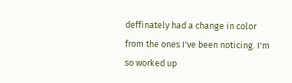deffinately had a change in color from the ones I've been noticing. I'm so worked up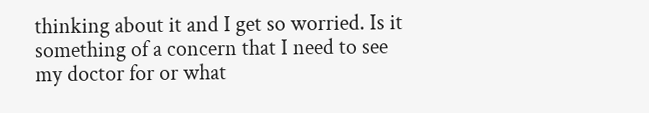thinking about it and I get so worried. Is it something of a concern that I need to see my doctor for or what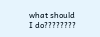what should I do????????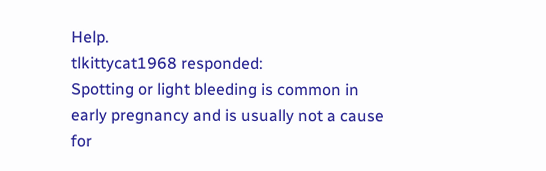Help.
tlkittycat1968 responded:
Spotting or light bleeding is common in early pregnancy and is usually not a cause for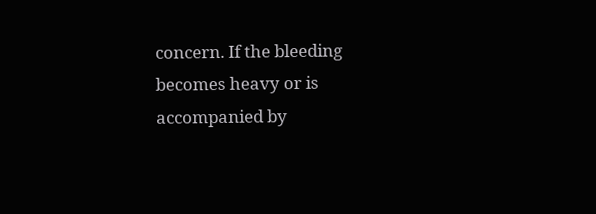concern. If the bleeding becomes heavy or is accompanied by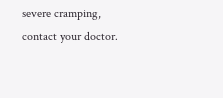severe cramping, contact your doctor.